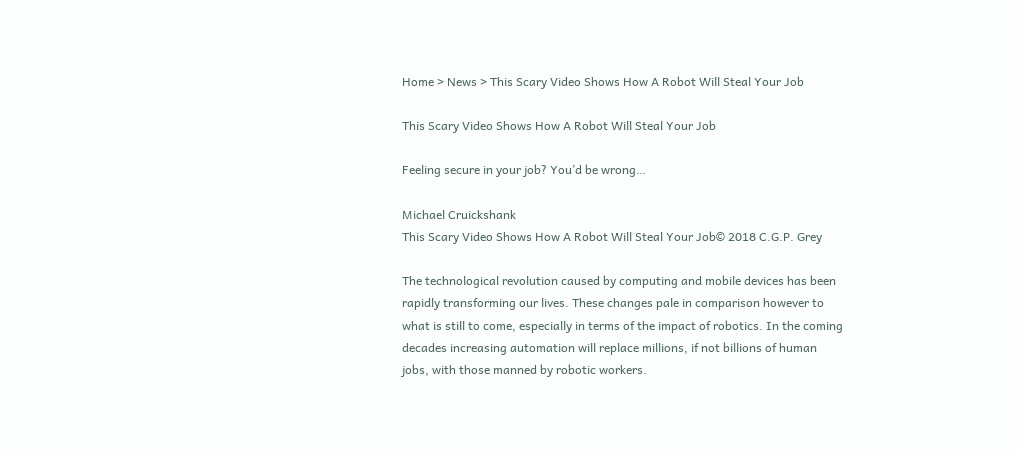Home > News > This Scary Video Shows How A Robot Will Steal Your Job

This Scary Video Shows How A Robot Will Steal Your Job

Feeling secure in your job? You’d be wrong…

Michael Cruickshank
This Scary Video Shows How A Robot Will Steal Your Job© 2018 C.G.P. Grey

The technological revolution caused by computing and mobile devices has been rapidly transforming our lives. These changes pale in comparison however to what is still to come, especially in terms of the impact of robotics. In the coming decades increasing automation will replace millions, if not billions of human jobs, with those manned by robotic workers.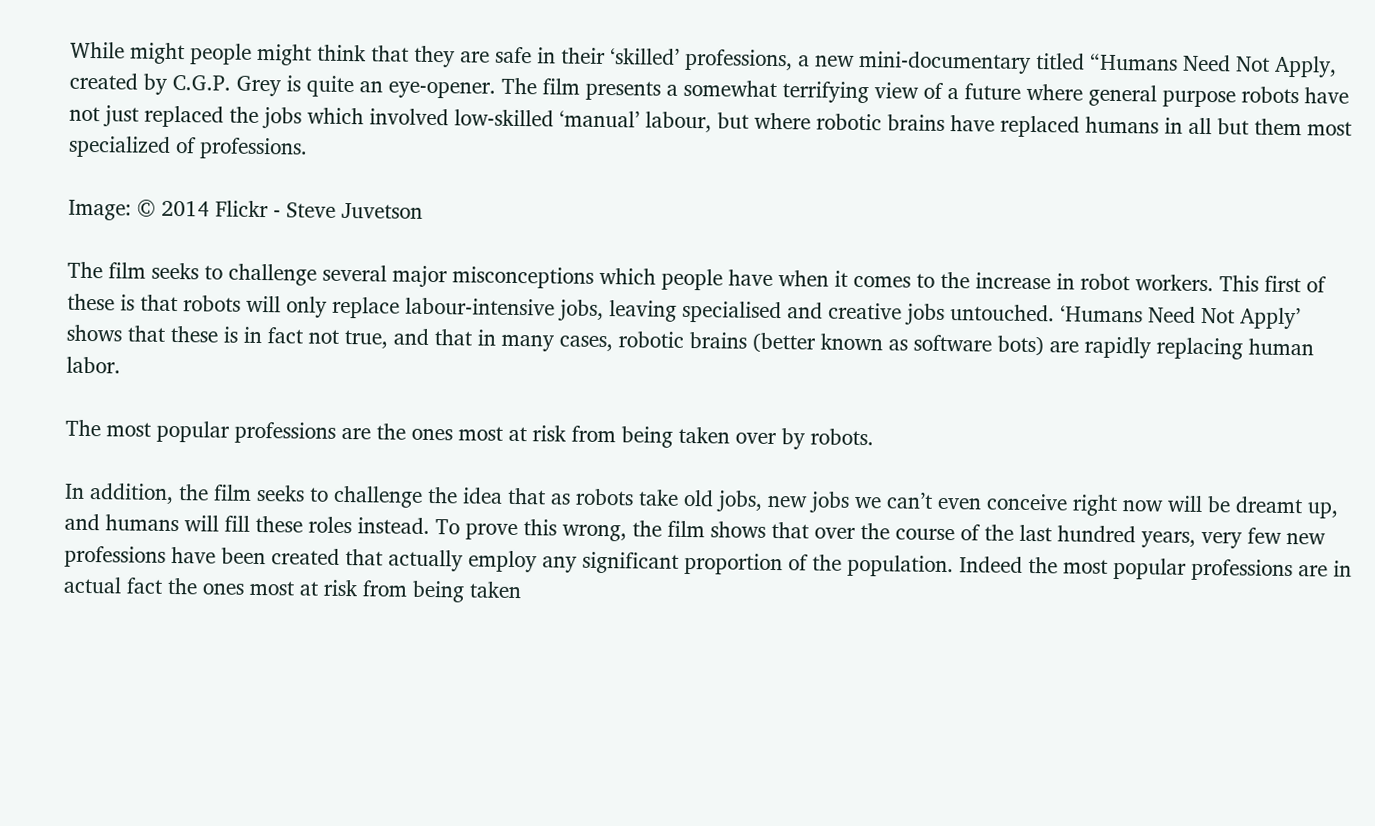While might people might think that they are safe in their ‘skilled’ professions, a new mini-documentary titled “Humans Need Not Apply, created by C.G.P. Grey is quite an eye-opener. The film presents a somewhat terrifying view of a future where general purpose robots have not just replaced the jobs which involved low-skilled ‘manual’ labour, but where robotic brains have replaced humans in all but them most specialized of professions.

Image: © 2014 Flickr - Steve Juvetson

The film seeks to challenge several major misconceptions which people have when it comes to the increase in robot workers. This first of these is that robots will only replace labour-intensive jobs, leaving specialised and creative jobs untouched. ‘Humans Need Not Apply’ shows that these is in fact not true, and that in many cases, robotic brains (better known as software bots) are rapidly replacing human labor.

The most popular professions are the ones most at risk from being taken over by robots.

In addition, the film seeks to challenge the idea that as robots take old jobs, new jobs we can’t even conceive right now will be dreamt up, and humans will fill these roles instead. To prove this wrong, the film shows that over the course of the last hundred years, very few new professions have been created that actually employ any significant proportion of the population. Indeed the most popular professions are in actual fact the ones most at risk from being taken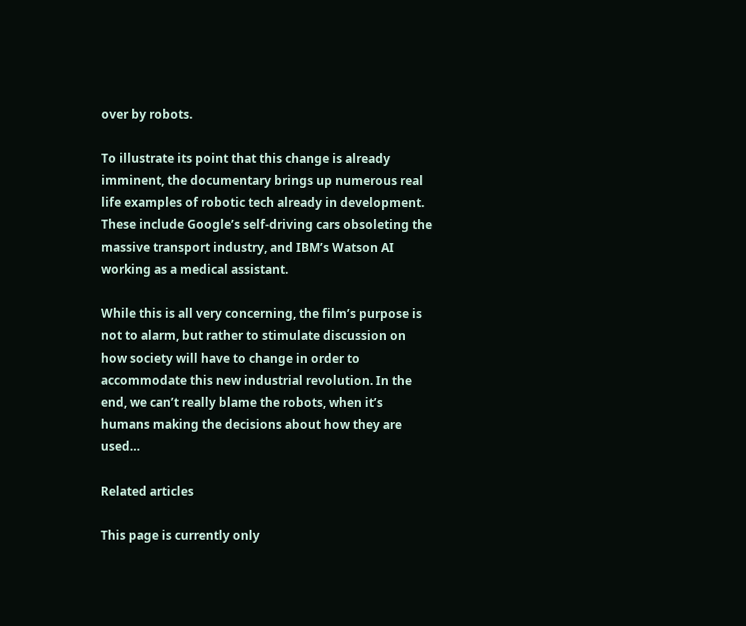over by robots.

To illustrate its point that this change is already imminent, the documentary brings up numerous real life examples of robotic tech already in development. These include Google’s self-driving cars obsoleting the massive transport industry, and IBM’s Watson AI working as a medical assistant.

While this is all very concerning, the film’s purpose is not to alarm, but rather to stimulate discussion on how society will have to change in order to accommodate this new industrial revolution. In the end, we can’t really blame the robots, when it’s humans making the decisions about how they are used…

Related articles

This page is currently only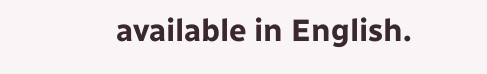available in English.